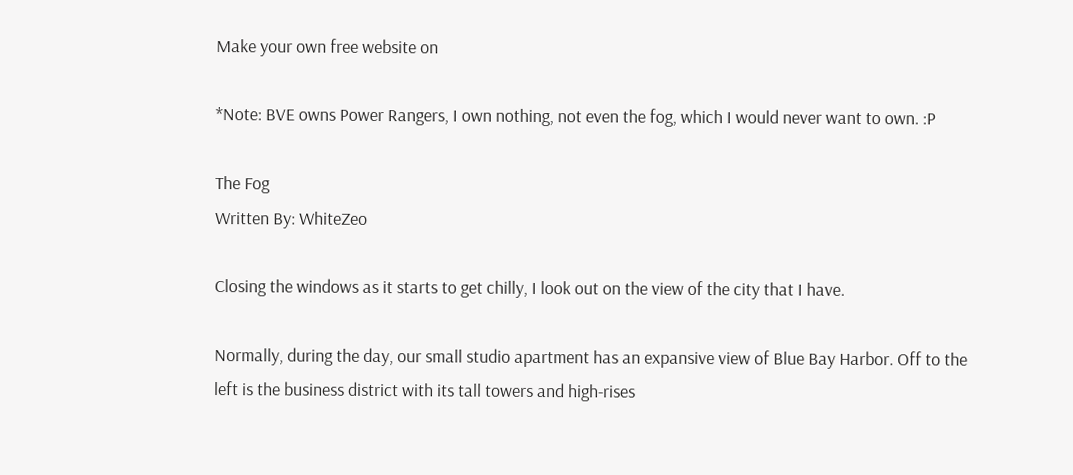Make your own free website on

*Note: BVE owns Power Rangers, I own nothing, not even the fog, which I would never want to own. :P

The Fog
Written By: WhiteZeo

Closing the windows as it starts to get chilly, I look out on the view of the city that I have.

Normally, during the day, our small studio apartment has an expansive view of Blue Bay Harbor. Off to the left is the business district with its tall towers and high-rises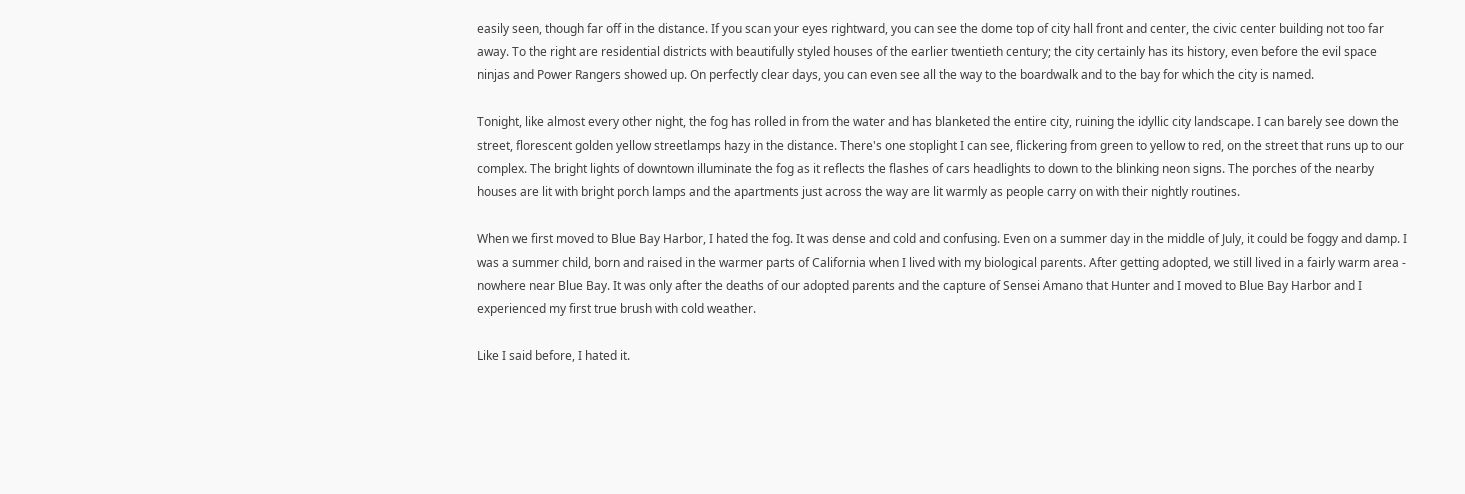easily seen, though far off in the distance. If you scan your eyes rightward, you can see the dome top of city hall front and center, the civic center building not too far away. To the right are residential districts with beautifully styled houses of the earlier twentieth century; the city certainly has its history, even before the evil space ninjas and Power Rangers showed up. On perfectly clear days, you can even see all the way to the boardwalk and to the bay for which the city is named.

Tonight, like almost every other night, the fog has rolled in from the water and has blanketed the entire city, ruining the idyllic city landscape. I can barely see down the street, florescent golden yellow streetlamps hazy in the distance. There's one stoplight I can see, flickering from green to yellow to red, on the street that runs up to our complex. The bright lights of downtown illuminate the fog as it reflects the flashes of cars headlights to down to the blinking neon signs. The porches of the nearby houses are lit with bright porch lamps and the apartments just across the way are lit warmly as people carry on with their nightly routines.

When we first moved to Blue Bay Harbor, I hated the fog. It was dense and cold and confusing. Even on a summer day in the middle of July, it could be foggy and damp. I was a summer child, born and raised in the warmer parts of California when I lived with my biological parents. After getting adopted, we still lived in a fairly warm area - nowhere near Blue Bay. It was only after the deaths of our adopted parents and the capture of Sensei Amano that Hunter and I moved to Blue Bay Harbor and I experienced my first true brush with cold weather.

Like I said before, I hated it.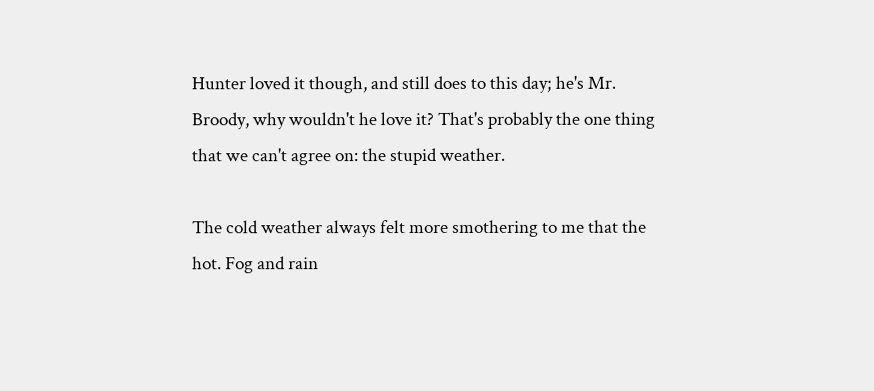Hunter loved it though, and still does to this day; he's Mr. Broody, why wouldn't he love it? That's probably the one thing that we can't agree on: the stupid weather.

The cold weather always felt more smothering to me that the hot. Fog and rain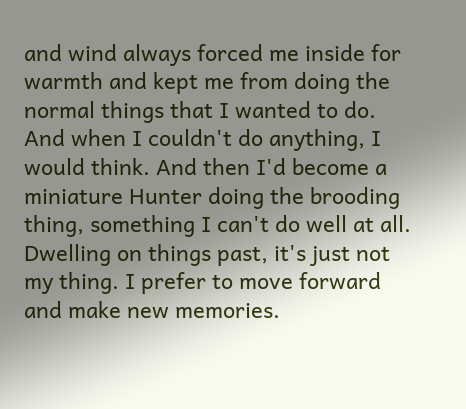and wind always forced me inside for warmth and kept me from doing the normal things that I wanted to do. And when I couldn't do anything, I would think. And then I'd become a miniature Hunter doing the brooding thing, something I can't do well at all. Dwelling on things past, it's just not my thing. I prefer to move forward and make new memories.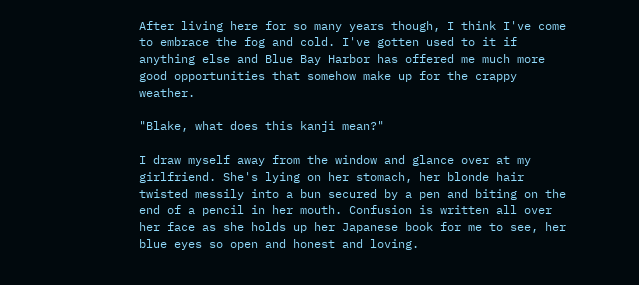After living here for so many years though, I think I've come to embrace the fog and cold. I've gotten used to it if anything else and Blue Bay Harbor has offered me much more good opportunities that somehow make up for the crappy weather.

"Blake, what does this kanji mean?"

I draw myself away from the window and glance over at my girlfriend. She's lying on her stomach, her blonde hair twisted messily into a bun secured by a pen and biting on the end of a pencil in her mouth. Confusion is written all over her face as she holds up her Japanese book for me to see, her blue eyes so open and honest and loving.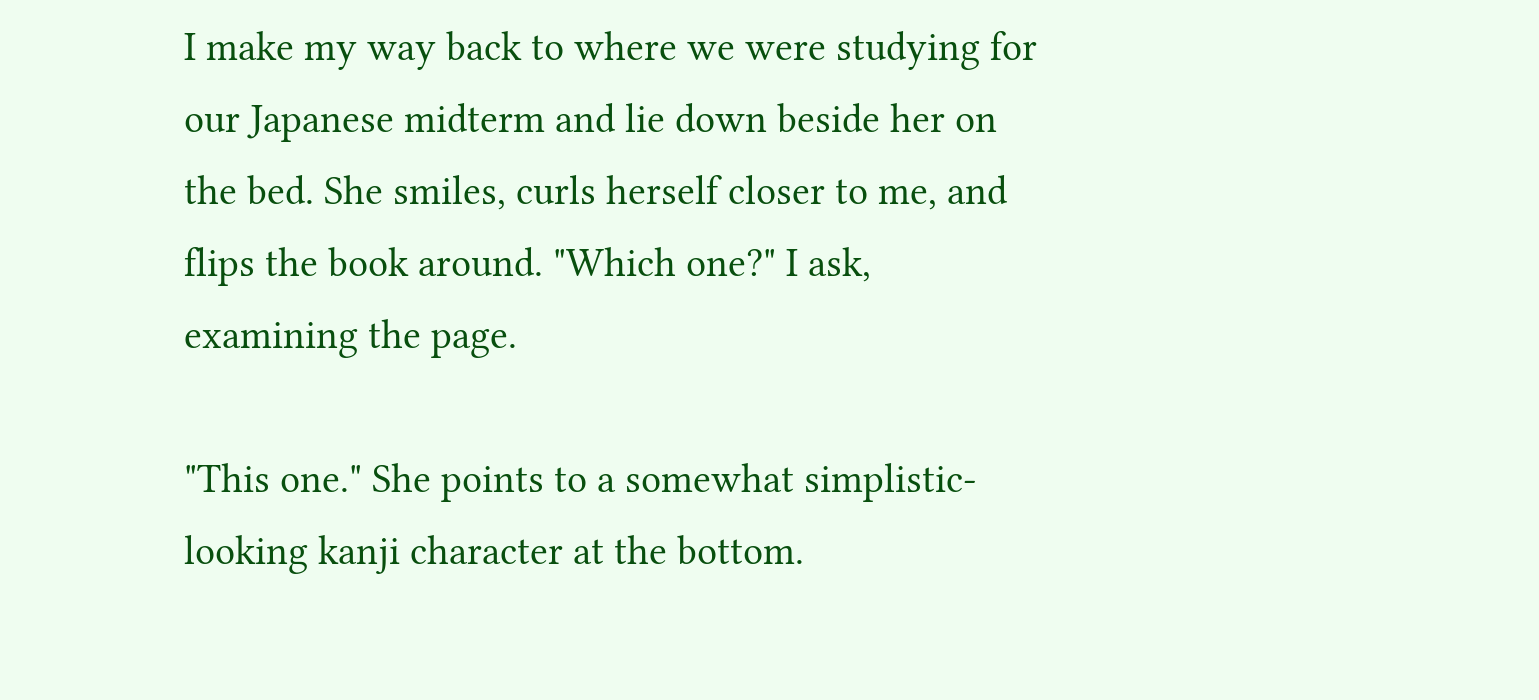I make my way back to where we were studying for our Japanese midterm and lie down beside her on the bed. She smiles, curls herself closer to me, and flips the book around. "Which one?" I ask, examining the page.

"This one." She points to a somewhat simplistic-looking kanji character at the bottom.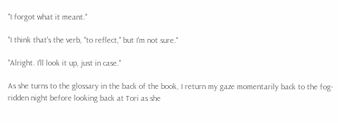"I forgot what it meant."

"I think that's the verb, "to reflect," but I'm not sure."

"Alright. I'll look it up, just in case."

As she turns to the glossary in the back of the book, I return my gaze momentarily back to the fog-ridden night before looking back at Tori as she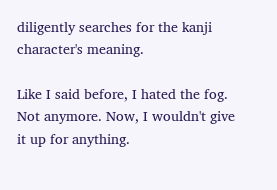diligently searches for the kanji character's meaning.

Like I said before, I hated the fog. Not anymore. Now, I wouldn't give it up for anything.